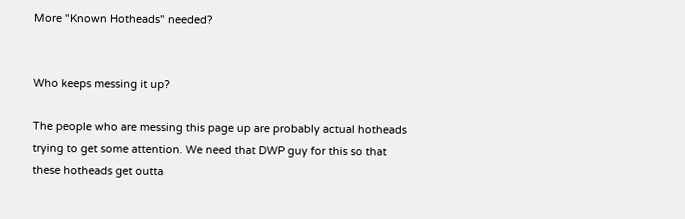More "Known Hotheads" needed?


Who keeps messing it up?

The people who are messing this page up are probably actual hotheads trying to get some attention. We need that DWP guy for this so that these hotheads get outta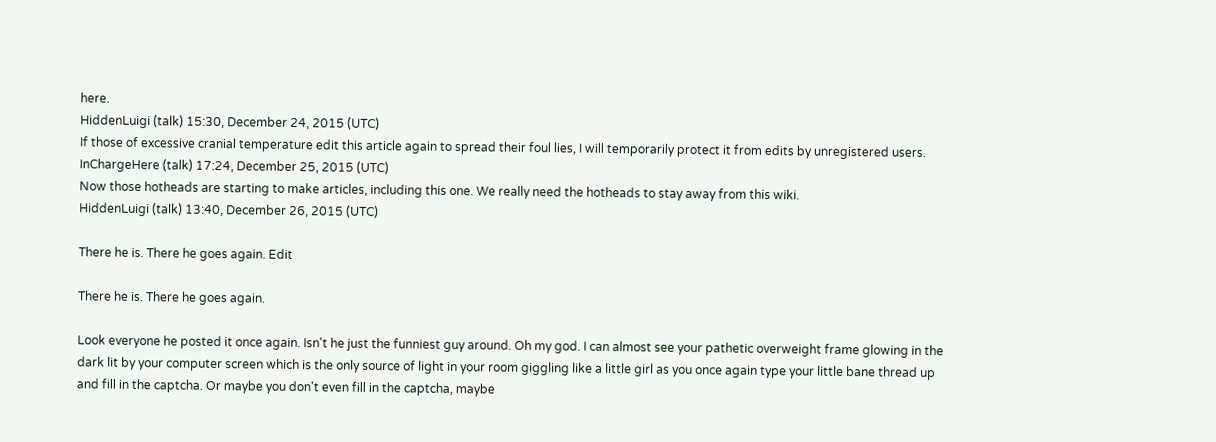here.
HiddenLuigi (talk) 15:30, December 24, 2015 (UTC)
If those of excessive cranial temperature edit this article again to spread their foul lies, I will temporarily protect it from edits by unregistered users.
InChargeHere (talk) 17:24, December 25, 2015 (UTC)
Now those hotheads are starting to make articles, including this one. We really need the hotheads to stay away from this wiki.
HiddenLuigi (talk) 13:40, December 26, 2015 (UTC)

There he is. There he goes again. Edit

There he is. There he goes again.

Look everyone he posted it once again. Isn't he just the funniest guy around. Oh my god. I can almost see your pathetic overweight frame glowing in the dark lit by your computer screen which is the only source of light in your room giggling like a little girl as you once again type your little bane thread up and fill in the captcha. Or maybe you don't even fill in the captcha, maybe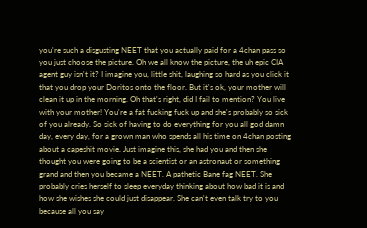you're such a disgusting NEET that you actually paid for a 4chan pass so you just choose the picture. Oh we all know the picture, the uh epic CIA agent guy isn't it? I imagine you, little shit, laughing so hard as you click it that you drop your Doritos onto the floor. But it's ok, your mother will clean it up in the morning. Oh that's right, did I fail to mention? You live with your mother! You're a fat fucking fuck up and she's probably so sick of you already. So sick of having to do everything for you all god damn day, every day, for a grown man who spends all his time on 4chan posting about a capeshit movie. Just imagine this, she had you and then she thought you were going to be a scientist or an astronaut or something grand and then you became a NEET. A pathetic Bane fag NEET. She probably cries herself to sleep everyday thinking about how bad it is and how she wishes she could just disappear. She can't even talk try to you because all you say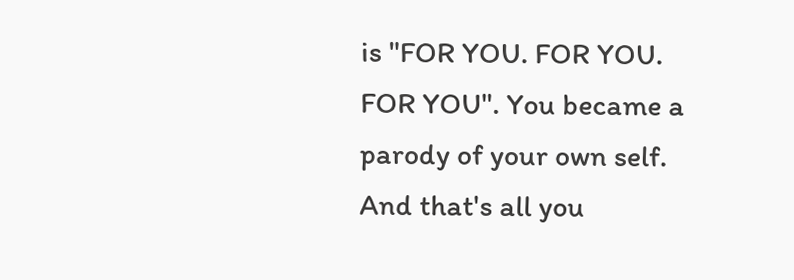is "FOR YOU. FOR YOU. FOR YOU". You became a parody of your own self. And that's all you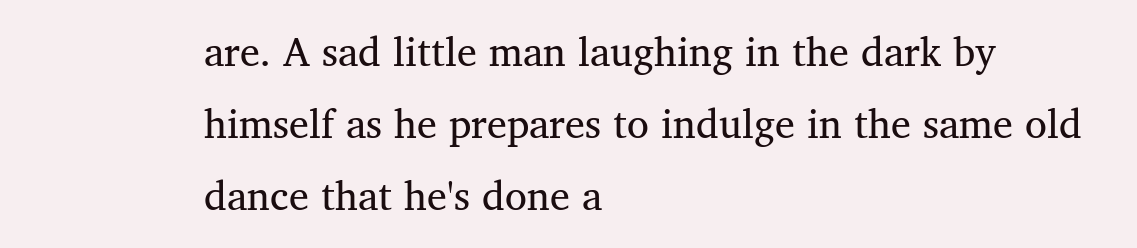are. A sad little man laughing in the dark by himself as he prepares to indulge in the same old dance that he's done a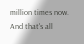million times now. And that's all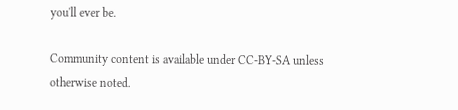you'll ever be.

Community content is available under CC-BY-SA unless otherwise noted.